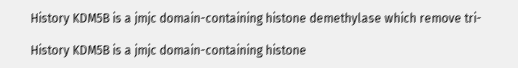History KDM5B is a jmjc domain-containing histone demethylase which remove tri-

History KDM5B is a jmjc domain-containing histone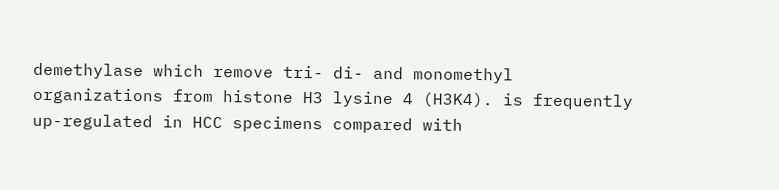demethylase which remove tri- di- and monomethyl organizations from histone H3 lysine 4 (H3K4). is frequently up-regulated in HCC specimens compared with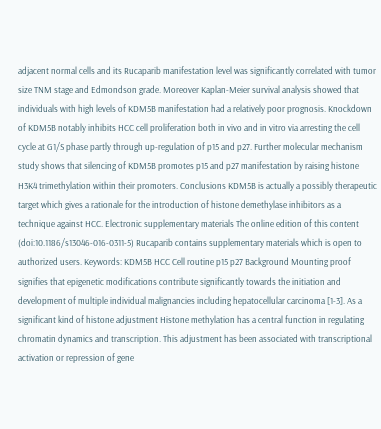adjacent normal cells and its Rucaparib manifestation level was significantly correlated with tumor size TNM stage and Edmondson grade. Moreover Kaplan-Meier survival analysis showed that individuals with high levels of KDM5B manifestation had a relatively poor prognosis. Knockdown of KDM5B notably inhibits HCC cell proliferation both in vivo and in vitro via arresting the cell cycle at G1/S phase partly through up-regulation of p15 and p27. Further molecular mechanism study shows that silencing of KDM5B promotes p15 and p27 manifestation by raising histone H3K4 trimethylation within their promoters. Conclusions KDM5B is actually a possibly therapeutic target which gives a rationale for the introduction of histone demethylase inhibitors as a technique against HCC. Electronic supplementary materials The online edition of this content (doi:10.1186/s13046-016-0311-5) Rucaparib contains supplementary materials which is open to authorized users. Keywords: KDM5B HCC Cell routine p15 p27 Background Mounting proof signifies that epigenetic modifications contribute significantly towards the initiation and development of multiple individual malignancies including hepatocellular carcinoma [1-3]. As a significant kind of histone adjustment Histone methylation has a central function in regulating chromatin dynamics and transcription. This adjustment has been associated with transcriptional activation or repression of gene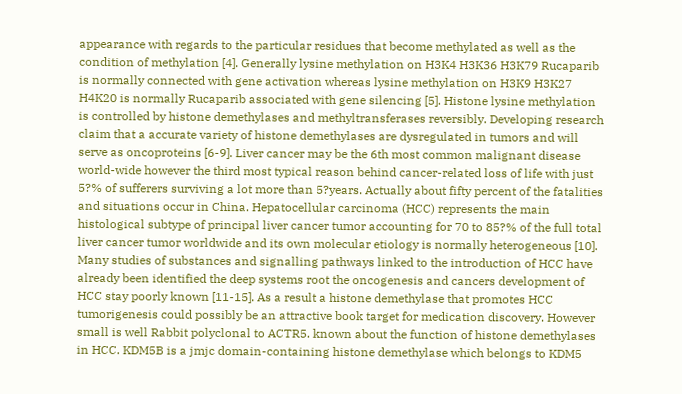appearance with regards to the particular residues that become methylated as well as the condition of methylation [4]. Generally lysine methylation on H3K4 H3K36 H3K79 Rucaparib is normally connected with gene activation whereas lysine methylation on H3K9 H3K27 H4K20 is normally Rucaparib associated with gene silencing [5]. Histone lysine methylation is controlled by histone demethylases and methyltransferases reversibly. Developing research claim that a accurate variety of histone demethylases are dysregulated in tumors and will serve as oncoproteins [6-9]. Liver cancer may be the 6th most common malignant disease world-wide however the third most typical reason behind cancer-related loss of life with just 5?% of sufferers surviving a lot more than 5?years. Actually about fifty percent of the fatalities and situations occur in China. Hepatocellular carcinoma (HCC) represents the main histological subtype of principal liver cancer tumor accounting for 70 to 85?% of the full total liver cancer tumor worldwide and its own molecular etiology is normally heterogeneous [10]. Many studies of substances and signalling pathways linked to the introduction of HCC have already been identified the deep systems root the oncogenesis and cancers development of HCC stay poorly known [11-15]. As a result a histone demethylase that promotes HCC tumorigenesis could possibly be an attractive book target for medication discovery. However small is well Rabbit polyclonal to ACTR5. known about the function of histone demethylases in HCC. KDM5B is a jmjc domain-containing histone demethylase which belongs to KDM5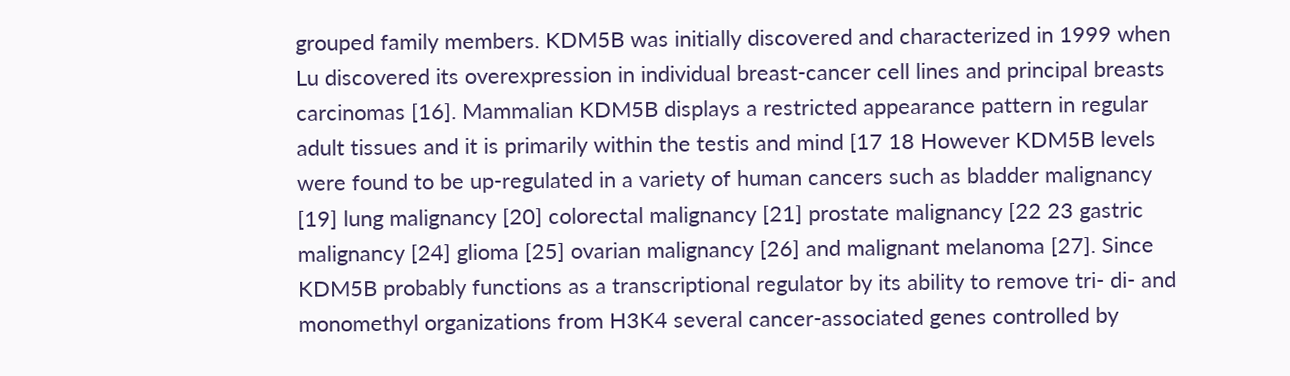grouped family members. KDM5B was initially discovered and characterized in 1999 when Lu discovered its overexpression in individual breast-cancer cell lines and principal breasts carcinomas [16]. Mammalian KDM5B displays a restricted appearance pattern in regular adult tissues and it is primarily within the testis and mind [17 18 However KDM5B levels were found to be up-regulated in a variety of human cancers such as bladder malignancy [19] lung malignancy [20] colorectal malignancy [21] prostate malignancy [22 23 gastric malignancy [24] glioma [25] ovarian malignancy [26] and malignant melanoma [27]. Since KDM5B probably functions as a transcriptional regulator by its ability to remove tri- di- and monomethyl organizations from H3K4 several cancer-associated genes controlled by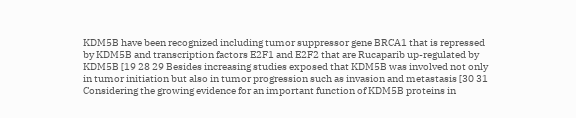KDM5B have been recognized including tumor suppressor gene BRCA1 that is repressed by KDM5B and transcription factors E2F1 and E2F2 that are Rucaparib up-regulated by KDM5B [19 28 29 Besides increasing studies exposed that KDM5B was involved not only in tumor initiation but also in tumor progression such as invasion and metastasis [30 31 Considering the growing evidence for an important function of KDM5B proteins in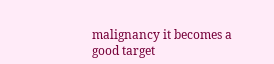malignancy it becomes a good target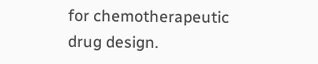for chemotherapeutic drug design.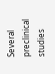Several preclinical studies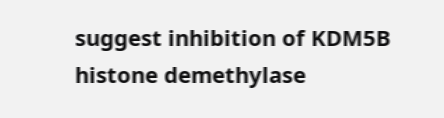suggest inhibition of KDM5B histone demethylase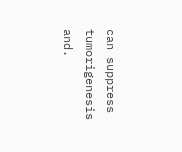can suppress tumorigenesis and.